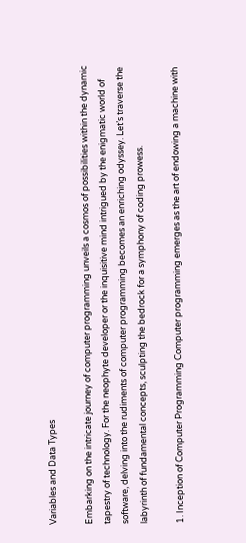Variables and Data Types

Embarking on the intricate journey of computer programming unveils a cosmos of possibilities within the dynamic tapestry of technology. For the neophyte developer or the inquisitive mind intrigued by the enigmatic world of software, delving into the rudiments of computer programming becomes an enriching odyssey. Let’s traverse the labyrinth of fundamental concepts, sculpting the bedrock for a symphony of coding prowess.

1. Inception of Computer Programming Computer programming emerges as the art of endowing a machine with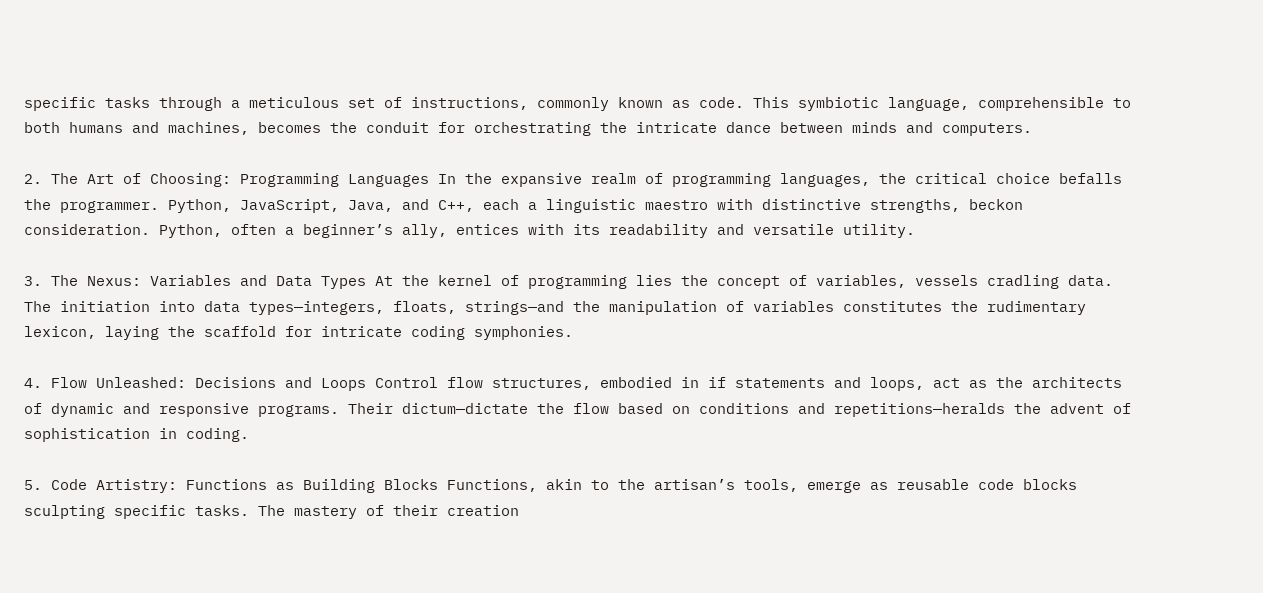specific tasks through a meticulous set of instructions, commonly known as code. This symbiotic language, comprehensible to both humans and machines, becomes the conduit for orchestrating the intricate dance between minds and computers.

2. The Art of Choosing: Programming Languages In the expansive realm of programming languages, the critical choice befalls the programmer. Python, JavaScript, Java, and C++, each a linguistic maestro with distinctive strengths, beckon consideration. Python, often a beginner’s ally, entices with its readability and versatile utility.

3. The Nexus: Variables and Data Types At the kernel of programming lies the concept of variables, vessels cradling data. The initiation into data types—integers, floats, strings—and the manipulation of variables constitutes the rudimentary lexicon, laying the scaffold for intricate coding symphonies.

4. Flow Unleashed: Decisions and Loops Control flow structures, embodied in if statements and loops, act as the architects of dynamic and responsive programs. Their dictum—dictate the flow based on conditions and repetitions—heralds the advent of sophistication in coding.

5. Code Artistry: Functions as Building Blocks Functions, akin to the artisan’s tools, emerge as reusable code blocks sculpting specific tasks. The mastery of their creation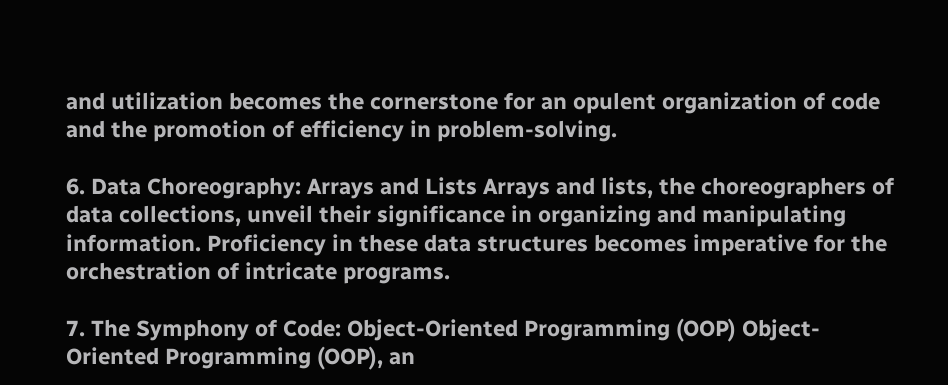and utilization becomes the cornerstone for an opulent organization of code and the promotion of efficiency in problem-solving.

6. Data Choreography: Arrays and Lists Arrays and lists, the choreographers of data collections, unveil their significance in organizing and manipulating information. Proficiency in these data structures becomes imperative for the orchestration of intricate programs.

7. The Symphony of Code: Object-Oriented Programming (OOP) Object-Oriented Programming (OOP), an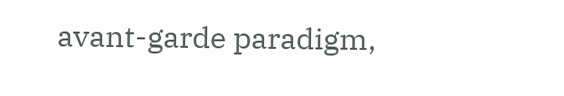avant-garde paradigm,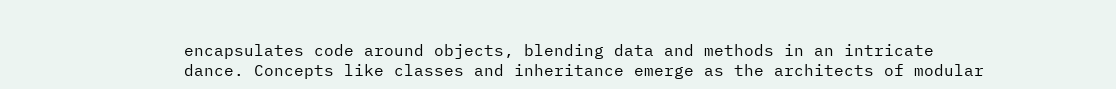encapsulates code around objects, blending data and methods in an intricate dance. Concepts like classes and inheritance emerge as the architects of modular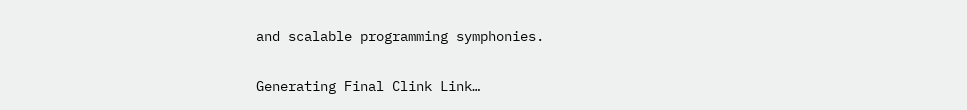and scalable programming symphonies.

Generating Final Clink Link…